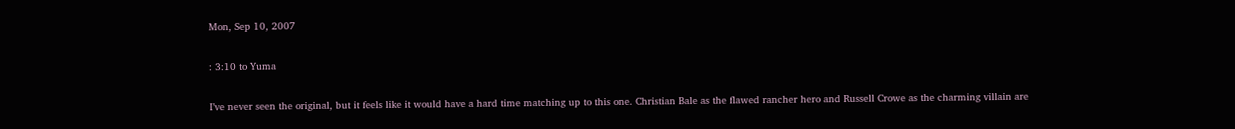Mon, Sep 10, 2007

: 3:10 to Yuma

I’ve never seen the original, but it feels like it would have a hard time matching up to this one. Christian Bale as the flawed rancher hero and Russell Crowe as the charming villain are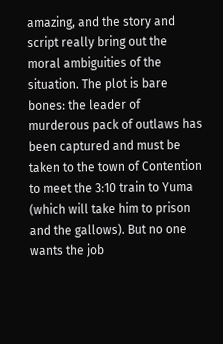amazing, and the story and script really bring out the moral ambiguities of the situation. The plot is bare bones: the leader of murderous pack of outlaws has been captured and must be taken to the town of Contention to meet the 3:10 train to Yuma (which will take him to prison and the gallows). But no one wants the job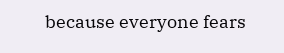because everyone fears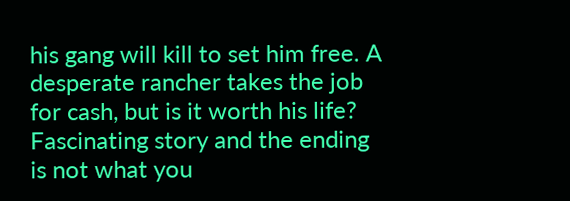his gang will kill to set him free. A desperate rancher takes the job for cash, but is it worth his life? Fascinating story and the ending is not what you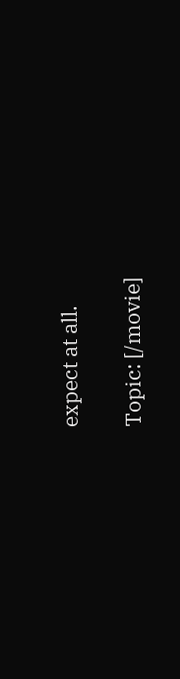expect at all.

Topic: [/movie]